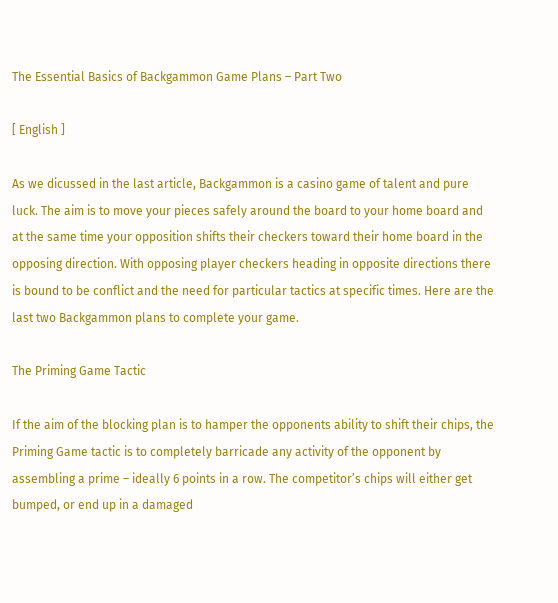The Essential Basics of Backgammon Game Plans – Part Two

[ English ]

As we dicussed in the last article, Backgammon is a casino game of talent and pure luck. The aim is to move your pieces safely around the board to your home board and at the same time your opposition shifts their checkers toward their home board in the opposing direction. With opposing player checkers heading in opposite directions there is bound to be conflict and the need for particular tactics at specific times. Here are the last two Backgammon plans to complete your game.

The Priming Game Tactic

If the aim of the blocking plan is to hamper the opponents ability to shift their chips, the Priming Game tactic is to completely barricade any activity of the opponent by assembling a prime – ideally 6 points in a row. The competitor’s chips will either get bumped, or end up in a damaged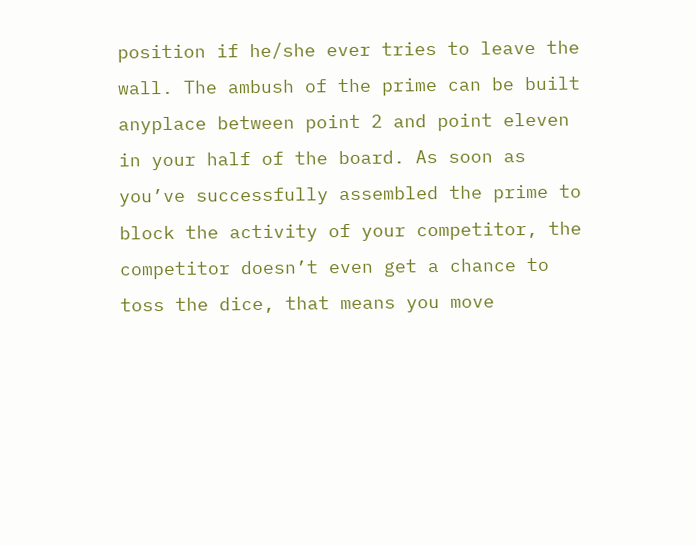position if he/she ever tries to leave the wall. The ambush of the prime can be built anyplace between point 2 and point eleven in your half of the board. As soon as you’ve successfully assembled the prime to block the activity of your competitor, the competitor doesn’t even get a chance to toss the dice, that means you move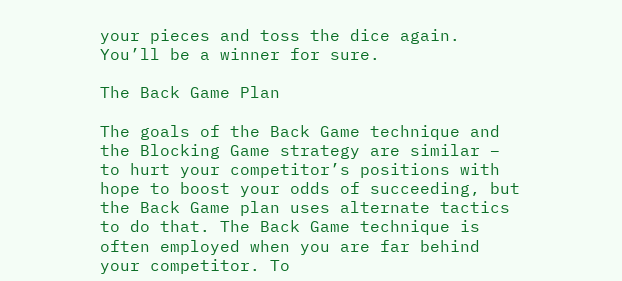your pieces and toss the dice again. You’ll be a winner for sure.

The Back Game Plan

The goals of the Back Game technique and the Blocking Game strategy are similar – to hurt your competitor’s positions with hope to boost your odds of succeeding, but the Back Game plan uses alternate tactics to do that. The Back Game technique is often employed when you are far behind your competitor. To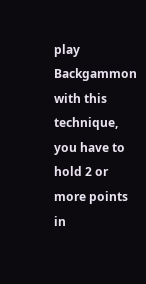play Backgammon with this technique, you have to hold 2 or more points in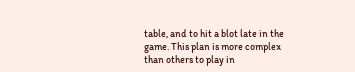table, and to hit a blot late in the game. This plan is more complex than others to play in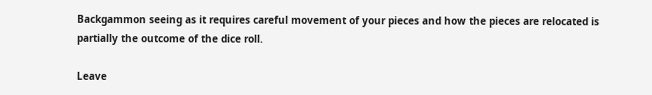Backgammon seeing as it requires careful movement of your pieces and how the pieces are relocated is partially the outcome of the dice roll.

Leave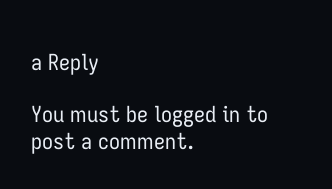a Reply

You must be logged in to post a comment.